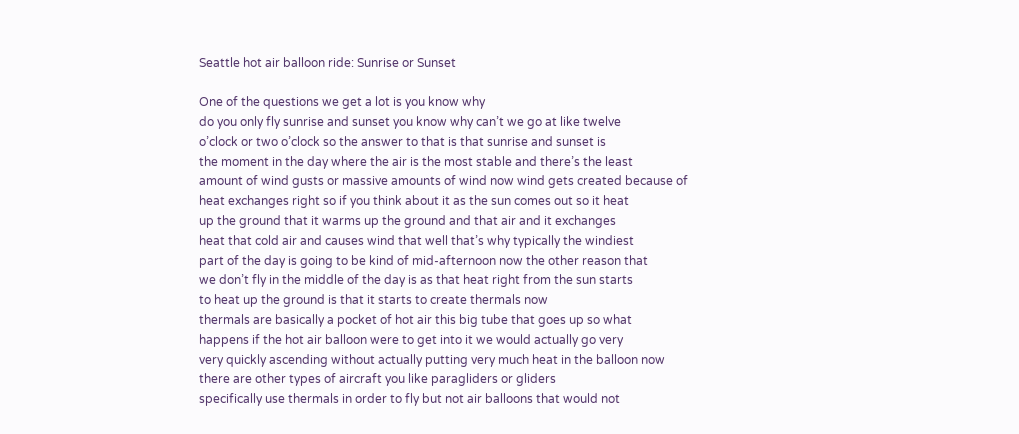Seattle hot air balloon ride: Sunrise or Sunset

One of the questions we get a lot is you know why
do you only fly sunrise and sunset you know why can’t we go at like twelve
o’clock or two o’clock so the answer to that is that sunrise and sunset is
the moment in the day where the air is the most stable and there’s the least
amount of wind gusts or massive amounts of wind now wind gets created because of
heat exchanges right so if you think about it as the sun comes out so it heat
up the ground that it warms up the ground and that air and it exchanges
heat that cold air and causes wind that well that’s why typically the windiest
part of the day is going to be kind of mid-afternoon now the other reason that
we don’t fly in the middle of the day is as that heat right from the sun starts
to heat up the ground is that it starts to create thermals now
thermals are basically a pocket of hot air this big tube that goes up so what
happens if the hot air balloon were to get into it we would actually go very
very quickly ascending without actually putting very much heat in the balloon now
there are other types of aircraft you like paragliders or gliders
specifically use thermals in order to fly but not air balloons that would not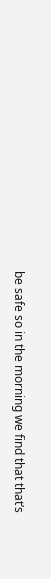be safe so in the morning we find that that’s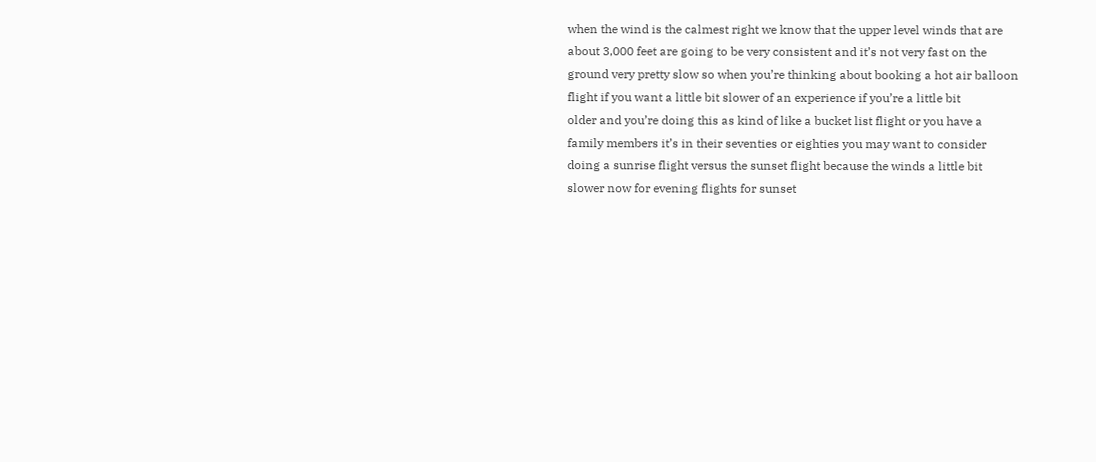when the wind is the calmest right we know that the upper level winds that are
about 3,000 feet are going to be very consistent and it’s not very fast on the
ground very pretty slow so when you’re thinking about booking a hot air balloon
flight if you want a little bit slower of an experience if you’re a little bit
older and you’re doing this as kind of like a bucket list flight or you have a
family members it’s in their seventies or eighties you may want to consider
doing a sunrise flight versus the sunset flight because the winds a little bit
slower now for evening flights for sunset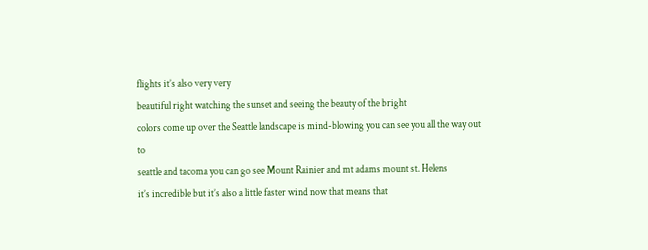flights it’s also very very
beautiful right watching the sunset and seeing the beauty of the bright
colors come up over the Seattle landscape is mind-blowing you can see you all the way out to
seattle and tacoma you can go see Mount Rainier and mt adams mount st. Helens
it’s incredible but it’s also a little faster wind now that means that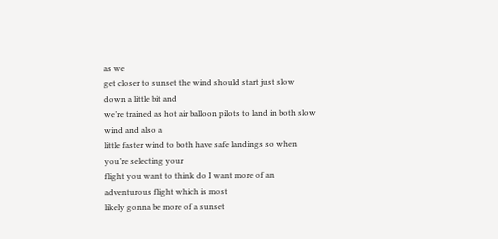as we
get closer to sunset the wind should start just slow down a little bit and
we’re trained as hot air balloon pilots to land in both slow wind and also a
little faster wind to both have safe landings so when you’re selecting your
flight you want to think do I want more of an adventurous flight which is most
likely gonna be more of a sunset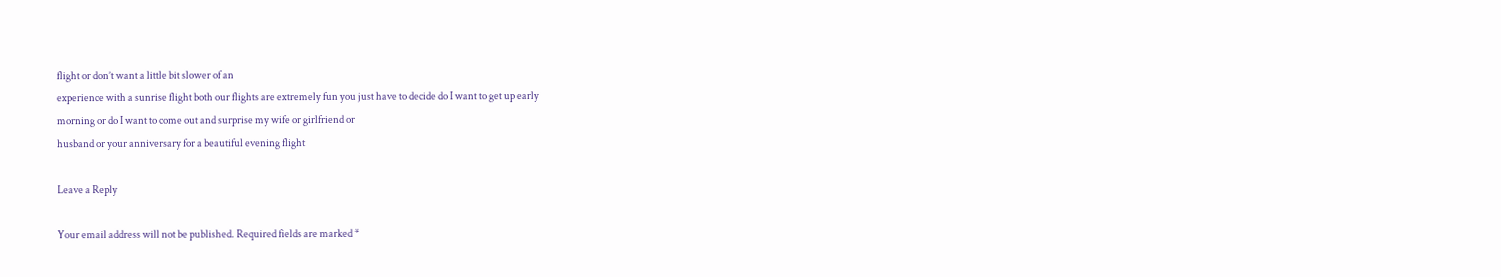flight or don’t want a little bit slower of an
experience with a sunrise flight both our flights are extremely fun you just have to decide do I want to get up early
morning or do I want to come out and surprise my wife or girlfriend or
husband or your anniversary for a beautiful evening flight

Leave a Reply

Your email address will not be published. Required fields are marked *